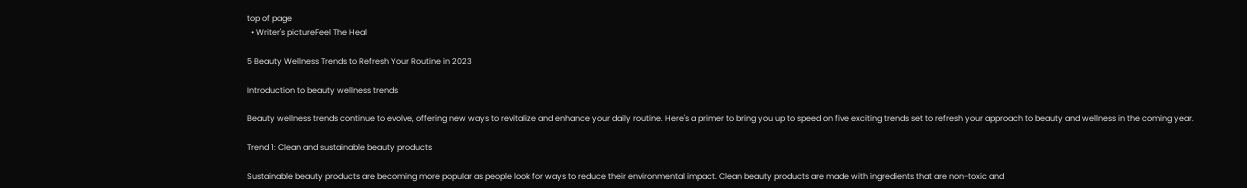top of page
  • Writer's pictureFeel The Heal

5 Beauty Wellness Trends to Refresh Your Routine in 2023

Introduction to beauty wellness trends

Beauty wellness trends continue to evolve, offering new ways to revitalize and enhance your daily routine. Here's a primer to bring you up to speed on five exciting trends set to refresh your approach to beauty and wellness in the coming year.

Trend 1: Clean and sustainable beauty products

Sustainable beauty products are becoming more popular as people look for ways to reduce their environmental impact. Clean beauty products are made with ingredients that are non-toxic and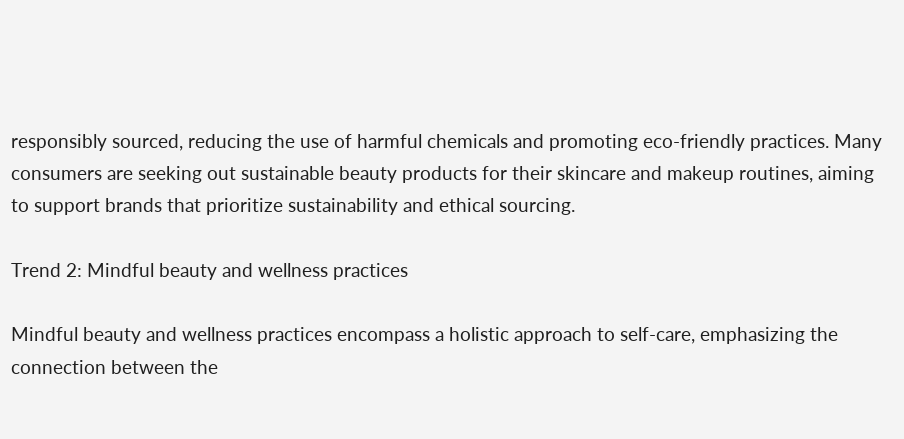responsibly sourced, reducing the use of harmful chemicals and promoting eco-friendly practices. Many consumers are seeking out sustainable beauty products for their skincare and makeup routines, aiming to support brands that prioritize sustainability and ethical sourcing.

Trend 2: Mindful beauty and wellness practices

Mindful beauty and wellness practices encompass a holistic approach to self-care, emphasizing the connection between the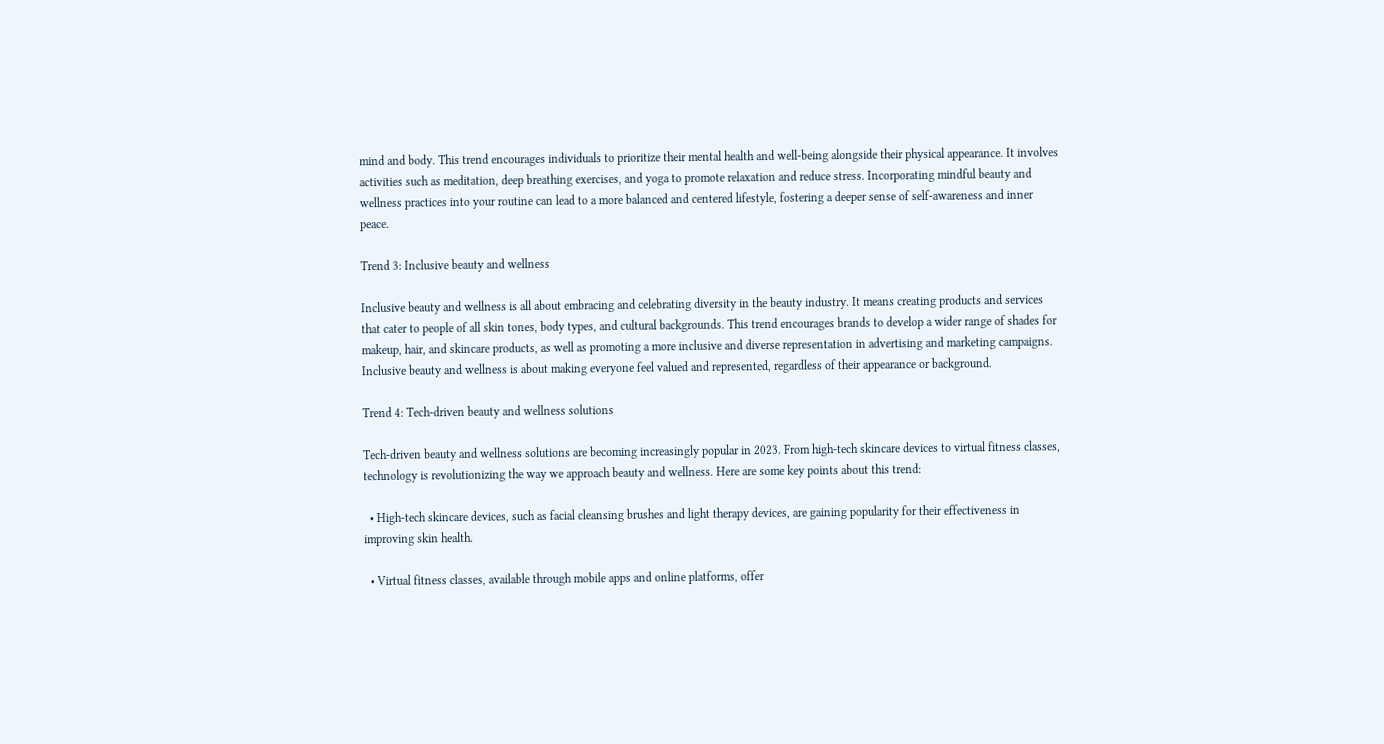mind and body. This trend encourages individuals to prioritize their mental health and well-being alongside their physical appearance. It involves activities such as meditation, deep breathing exercises, and yoga to promote relaxation and reduce stress. Incorporating mindful beauty and wellness practices into your routine can lead to a more balanced and centered lifestyle, fostering a deeper sense of self-awareness and inner peace.

Trend 3: Inclusive beauty and wellness

Inclusive beauty and wellness is all about embracing and celebrating diversity in the beauty industry. It means creating products and services that cater to people of all skin tones, body types, and cultural backgrounds. This trend encourages brands to develop a wider range of shades for makeup, hair, and skincare products, as well as promoting a more inclusive and diverse representation in advertising and marketing campaigns. Inclusive beauty and wellness is about making everyone feel valued and represented, regardless of their appearance or background.

Trend 4: Tech-driven beauty and wellness solutions

Tech-driven beauty and wellness solutions are becoming increasingly popular in 2023. From high-tech skincare devices to virtual fitness classes, technology is revolutionizing the way we approach beauty and wellness. Here are some key points about this trend:

  • High-tech skincare devices, such as facial cleansing brushes and light therapy devices, are gaining popularity for their effectiveness in improving skin health.

  • Virtual fitness classes, available through mobile apps and online platforms, offer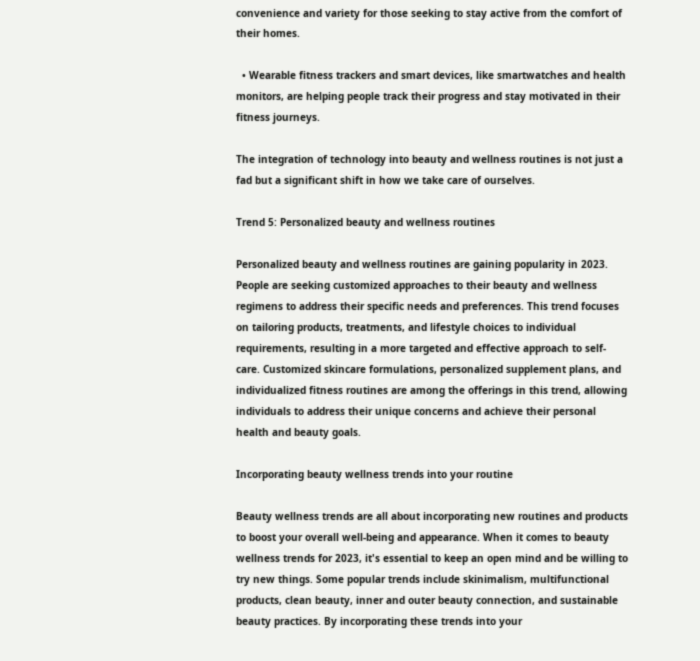convenience and variety for those seeking to stay active from the comfort of their homes.

  • Wearable fitness trackers and smart devices, like smartwatches and health monitors, are helping people track their progress and stay motivated in their fitness journeys.

The integration of technology into beauty and wellness routines is not just a fad but a significant shift in how we take care of ourselves.

Trend 5: Personalized beauty and wellness routines

Personalized beauty and wellness routines are gaining popularity in 2023. People are seeking customized approaches to their beauty and wellness regimens to address their specific needs and preferences. This trend focuses on tailoring products, treatments, and lifestyle choices to individual requirements, resulting in a more targeted and effective approach to self-care. Customized skincare formulations, personalized supplement plans, and individualized fitness routines are among the offerings in this trend, allowing individuals to address their unique concerns and achieve their personal health and beauty goals.

Incorporating beauty wellness trends into your routine

Beauty wellness trends are all about incorporating new routines and products to boost your overall well-being and appearance. When it comes to beauty wellness trends for 2023, it's essential to keep an open mind and be willing to try new things. Some popular trends include skinimalism, multifunctional products, clean beauty, inner and outer beauty connection, and sustainable beauty practices. By incorporating these trends into your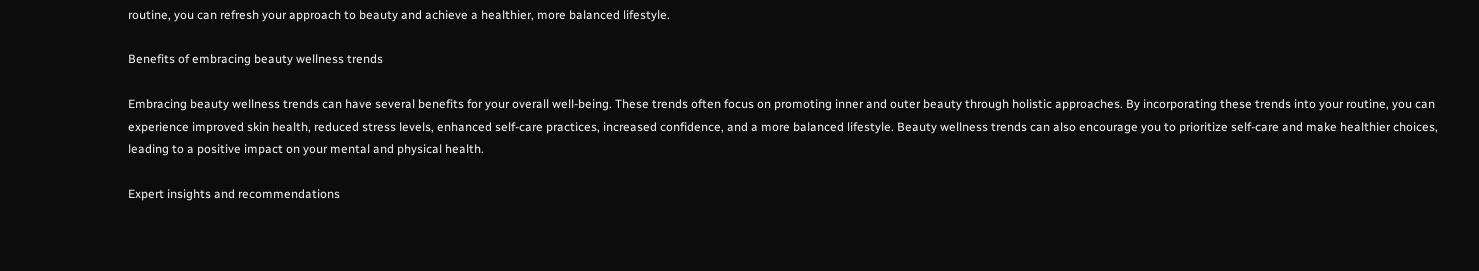routine, you can refresh your approach to beauty and achieve a healthier, more balanced lifestyle.

Benefits of embracing beauty wellness trends

Embracing beauty wellness trends can have several benefits for your overall well-being. These trends often focus on promoting inner and outer beauty through holistic approaches. By incorporating these trends into your routine, you can experience improved skin health, reduced stress levels, enhanced self-care practices, increased confidence, and a more balanced lifestyle. Beauty wellness trends can also encourage you to prioritize self-care and make healthier choices, leading to a positive impact on your mental and physical health.

Expert insights and recommendations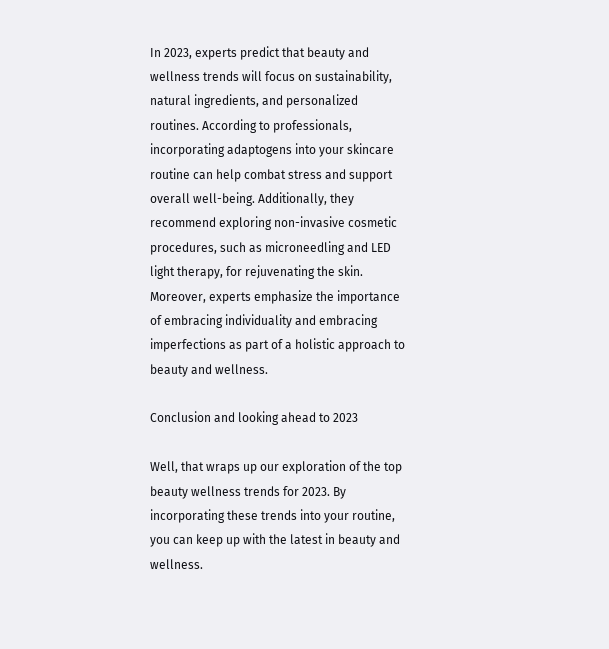In 2023, experts predict that beauty and wellness trends will focus on sustainability, natural ingredients, and personalized routines. According to professionals, incorporating adaptogens into your skincare routine can help combat stress and support overall well-being. Additionally, they recommend exploring non-invasive cosmetic procedures, such as microneedling and LED light therapy, for rejuvenating the skin. Moreover, experts emphasize the importance of embracing individuality and embracing imperfections as part of a holistic approach to beauty and wellness.

Conclusion and looking ahead to 2023

Well, that wraps up our exploration of the top beauty wellness trends for 2023. By incorporating these trends into your routine, you can keep up with the latest in beauty and wellness.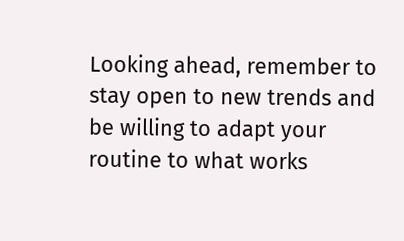Looking ahead, remember to stay open to new trends and be willing to adapt your routine to what works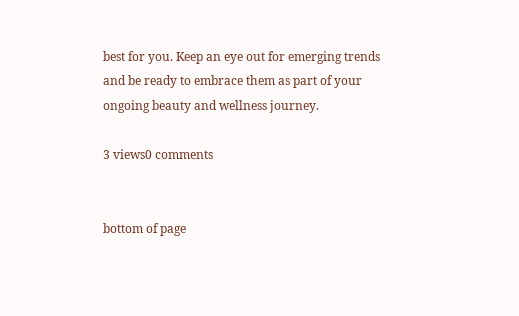best for you. Keep an eye out for emerging trends and be ready to embrace them as part of your ongoing beauty and wellness journey.

3 views0 comments


bottom of page